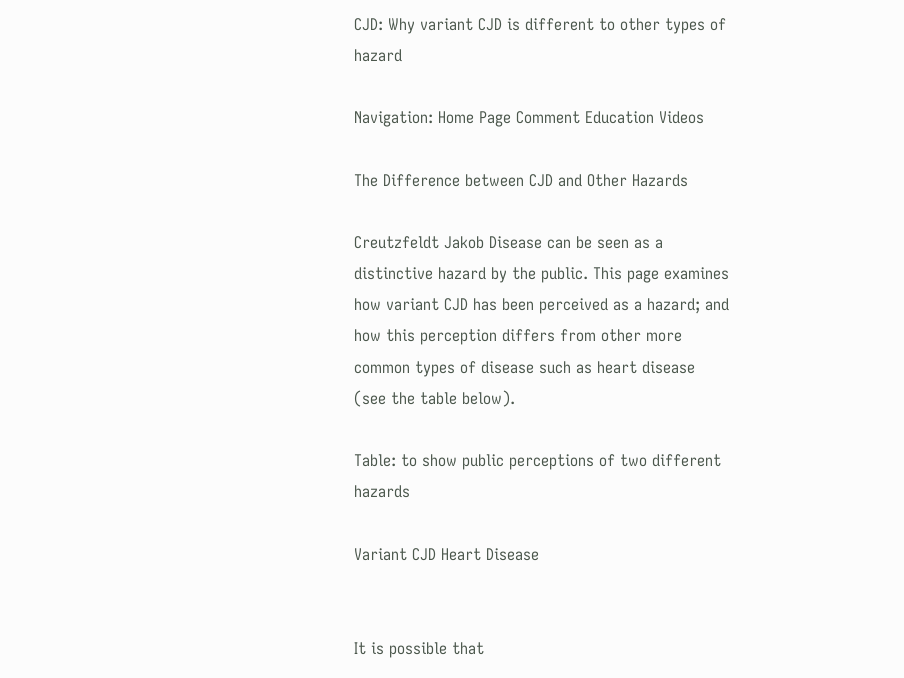CJD: Why variant CJD is different to other types of hazard

Navigation: Home Page Comment Education Videos

The Difference between CJD and Other Hazards

Creutzfeldt Jakob Disease can be seen as a distinctive hazard by the public. This page examines how variant CJD has been perceived as a hazard; and how this perception differs from other more common types of disease such as heart disease (see the table below).

Table: to show public perceptions of two different hazards

Variant CJD Heart Disease


It is possible that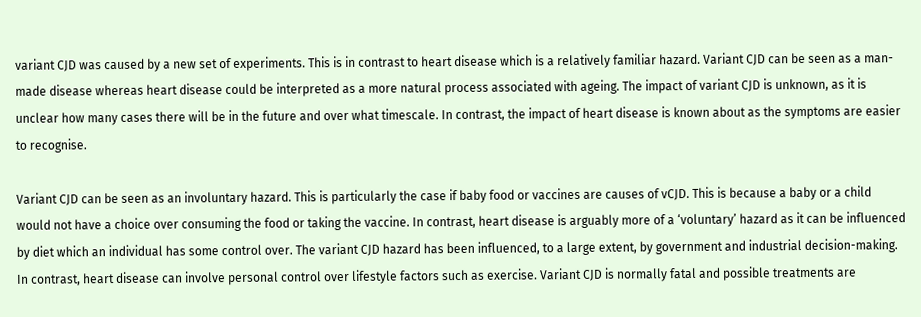variant CJD was caused by a new set of experiments. This is in contrast to heart disease which is a relatively familiar hazard. Variant CJD can be seen as a man-made disease whereas heart disease could be interpreted as a more natural process associated with ageing. The impact of variant CJD is unknown, as it is unclear how many cases there will be in the future and over what timescale. In contrast, the impact of heart disease is known about as the symptoms are easier to recognise.

Variant CJD can be seen as an involuntary hazard. This is particularly the case if baby food or vaccines are causes of vCJD. This is because a baby or a child would not have a choice over consuming the food or taking the vaccine. In contrast, heart disease is arguably more of a ‘voluntary’ hazard as it can be influenced by diet which an individual has some control over. The variant CJD hazard has been influenced, to a large extent, by government and industrial decision-making. In contrast, heart disease can involve personal control over lifestyle factors such as exercise. Variant CJD is normally fatal and possible treatments are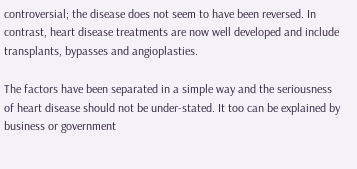controversial; the disease does not seem to have been reversed. In contrast, heart disease treatments are now well developed and include transplants, bypasses and angioplasties.

The factors have been separated in a simple way and the seriousness of heart disease should not be under-stated. It too can be explained by business or government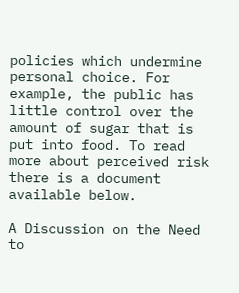policies which undermine personal choice. For example, the public has little control over the amount of sugar that is put into food. To read more about perceived risk there is a document available below.

A Discussion on the Need to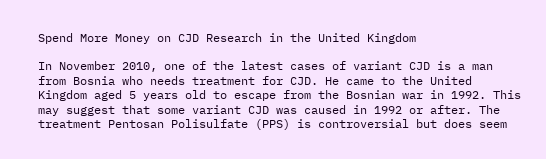Spend More Money on CJD Research in the United Kingdom

In November 2010, one of the latest cases of variant CJD is a man from Bosnia who needs treatment for CJD. He came to the United Kingdom aged 5 years old to escape from the Bosnian war in 1992. This may suggest that some variant CJD was caused in 1992 or after. The treatment Pentosan Polisulfate (PPS) is controversial but does seem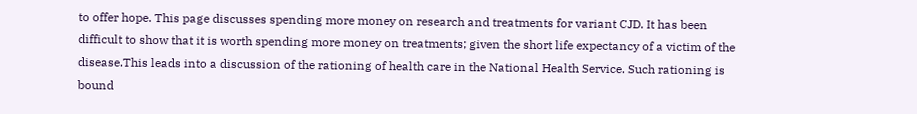to offer hope. This page discusses spending more money on research and treatments for variant CJD. It has been difficult to show that it is worth spending more money on treatments; given the short life expectancy of a victim of the disease.This leads into a discussion of the rationing of health care in the National Health Service. Such rationing is bound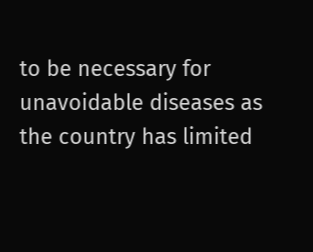to be necessary for unavoidable diseases as the country has limited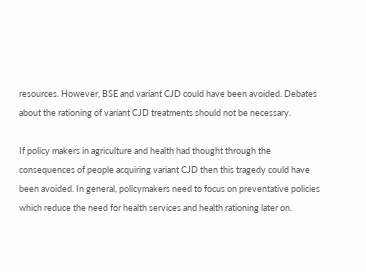resources. However, BSE and variant CJD could have been avoided. Debates about the rationing of variant CJD treatments should not be necessary.

If policy makers in agriculture and health had thought through the consequences of people acquiring variant CJD then this tragedy could have been avoided. In general, policymakers need to focus on preventative policies which reduce the need for health services and health rationing later on.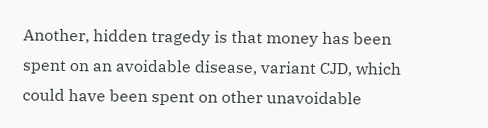Another, hidden tragedy is that money has been spent on an avoidable disease, variant CJD, which could have been spent on other unavoidable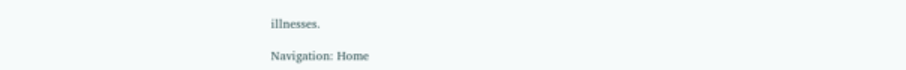illnesses.

Navigation: Home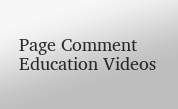Page Comment Education Videos